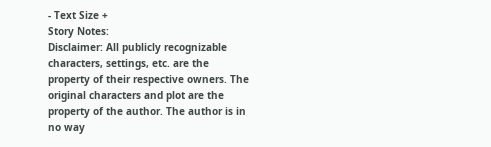- Text Size +
Story Notes:
Disclaimer: All publicly recognizable characters, settings, etc. are the property of their respective owners. The original characters and plot are the property of the author. The author is in no way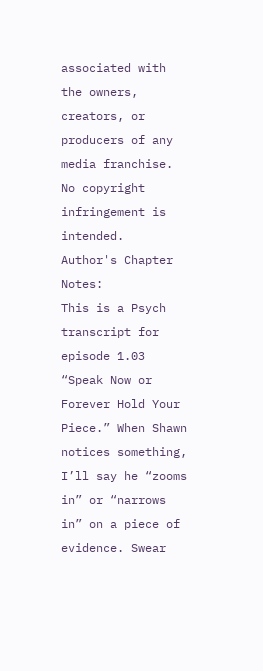associated with the owners, creators, or producers of any media franchise. No copyright infringement is intended.
Author's Chapter Notes:
This is a Psych transcript for episode 1.03 “Speak Now or Forever Hold Your Piece.” When Shawn notices something, I’ll say he “zooms in” or “narrows in” on a piece of evidence. Swear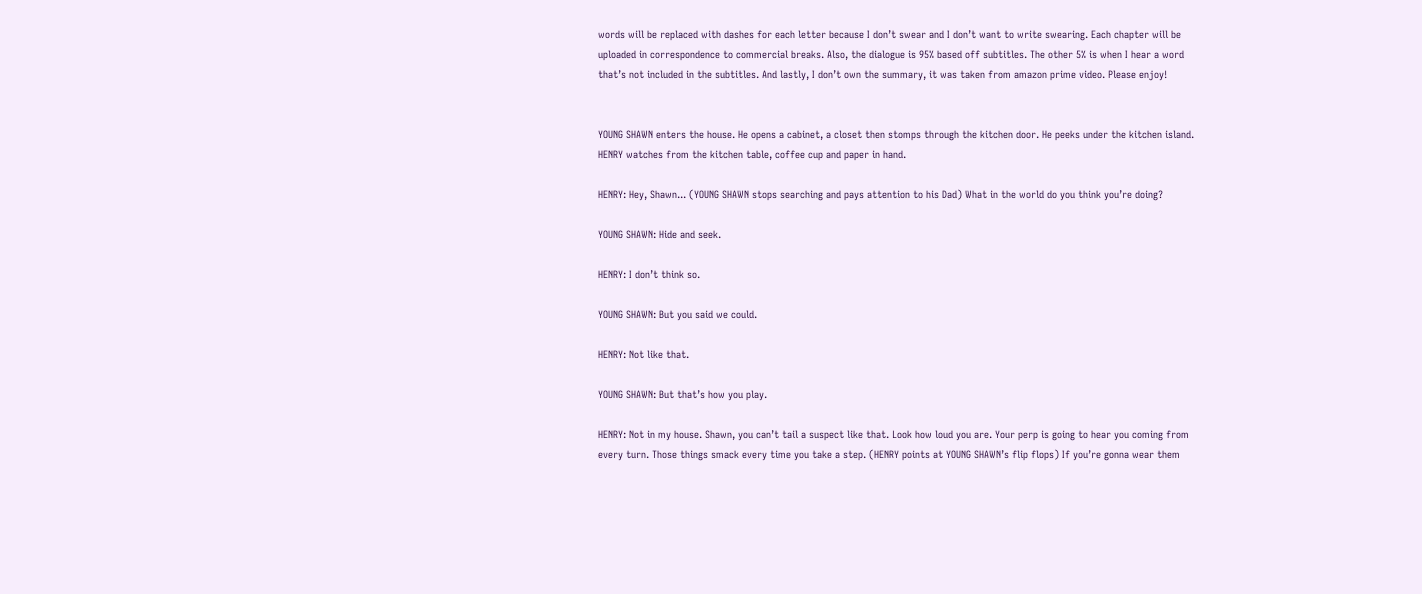words will be replaced with dashes for each letter because I don’t swear and I don’t want to write swearing. Each chapter will be uploaded in correspondence to commercial breaks. Also, the dialogue is 95% based off subtitles. The other 5% is when I hear a word that’s not included in the subtitles. And lastly, I don’t own the summary, it was taken from amazon prime video. Please enjoy!


YOUNG SHAWN enters the house. He opens a cabinet, a closet then stomps through the kitchen door. He peeks under the kitchen island. HENRY watches from the kitchen table, coffee cup and paper in hand.

HENRY: Hey, Shawn... (YOUNG SHAWN stops searching and pays attention to his Dad) What in the world do you think you’re doing?

YOUNG SHAWN: Hide and seek.

HENRY: I don’t think so.

YOUNG SHAWN: But you said we could.

HENRY: Not like that.

YOUNG SHAWN: But that’s how you play.

HENRY: Not in my house. Shawn, you can’t tail a suspect like that. Look how loud you are. Your perp is going to hear you coming from every turn. Those things smack every time you take a step. (HENRY points at YOUNG SHAWN’s flip flops) If you’re gonna wear them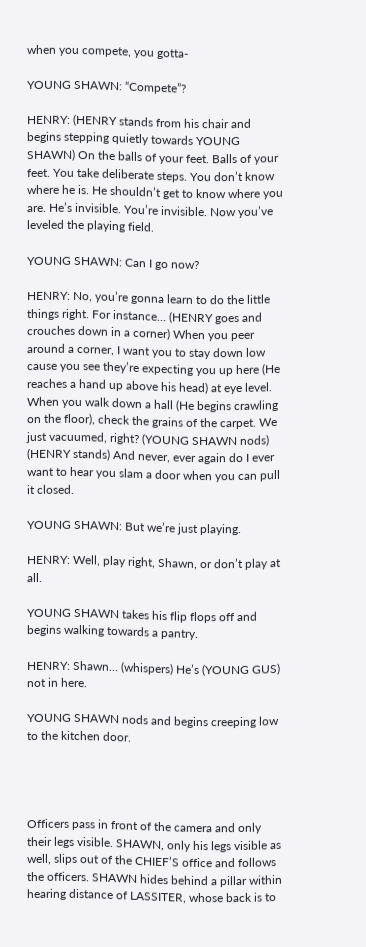when you compete, you gotta-

YOUNG SHAWN: “Compete”?

HENRY: (HENRY stands from his chair and begins stepping quietly towards YOUNG SHAWN) On the balls of your feet. Balls of your feet. You take deliberate steps. You don’t know where he is. He shouldn’t get to know where you are. He’s invisible. You’re invisible. Now you’ve leveled the playing field.

YOUNG SHAWN: Can I go now?

HENRY: No, you’re gonna learn to do the little things right. For instance… (HENRY goes and crouches down in a corner) When you peer around a corner, I want you to stay down low cause you see they’re expecting you up here (He reaches a hand up above his head) at eye level. When you walk down a hall (He begins crawling on the floor), check the grains of the carpet. We just vacuumed, right? (YOUNG SHAWN nods) (HENRY stands) And never, ever again do I ever want to hear you slam a door when you can pull it closed.

YOUNG SHAWN: But we’re just playing.

HENRY: Well, play right, Shawn, or don’t play at all.

YOUNG SHAWN takes his flip flops off and begins walking towards a pantry.

HENRY: Shawn… (whispers) He’s (YOUNG GUS) not in here.

YOUNG SHAWN nods and begins creeping low to the kitchen door.




Officers pass in front of the camera and only their legs visible. SHAWN, only his legs visible as well, slips out of the CHIEF’S office and follows the officers. SHAWN hides behind a pillar within hearing distance of LASSITER, whose back is to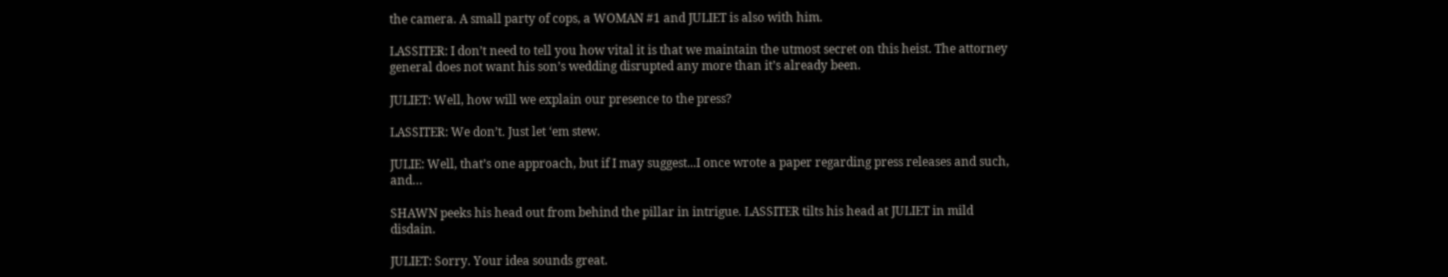the camera. A small party of cops, a WOMAN #1 and JULIET is also with him.

LASSITER: I don’t need to tell you how vital it is that we maintain the utmost secret on this heist. The attorney general does not want his son’s wedding disrupted any more than it’s already been.

JULIET: Well, how will we explain our presence to the press?

LASSITER: We don’t. Just let ‘em stew.

JULIE: Well, that’s one approach, but if I may suggest...I once wrote a paper regarding press releases and such, and…

SHAWN peeks his head out from behind the pillar in intrigue. LASSITER tilts his head at JULIET in mild disdain.

JULIET: Sorry. Your idea sounds great.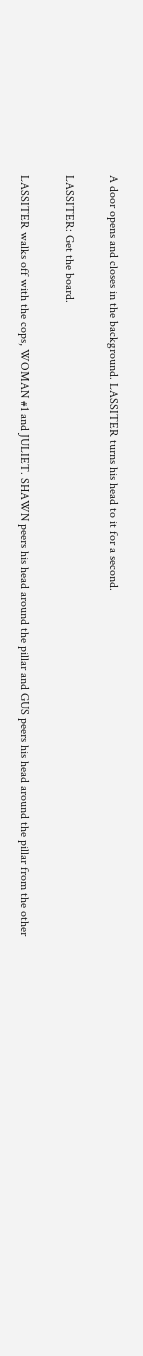A door opens and closes in the background. LASSITER turns his head to it for a second.

LASSITER: Get the board.

LASSITER walks off with the cops, WOMAN #1 and JULIET. SHAWN peers his head around the pillar and GUS peers his head around the pillar from the other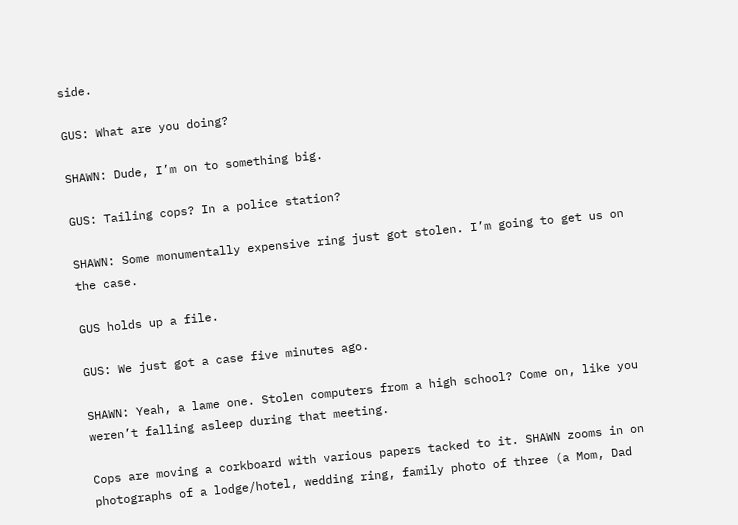side.

GUS: What are you doing?

SHAWN: Dude, I’m on to something big.

GUS: Tailing cops? In a police station?

SHAWN: Some monumentally expensive ring just got stolen. I’m going to get us on the case.

GUS holds up a file.

GUS: We just got a case five minutes ago.

SHAWN: Yeah, a lame one. Stolen computers from a high school? Come on, like you weren’t falling asleep during that meeting.

Cops are moving a corkboard with various papers tacked to it. SHAWN zooms in on photographs of a lodge/hotel, wedding ring, family photo of three (a Mom, Dad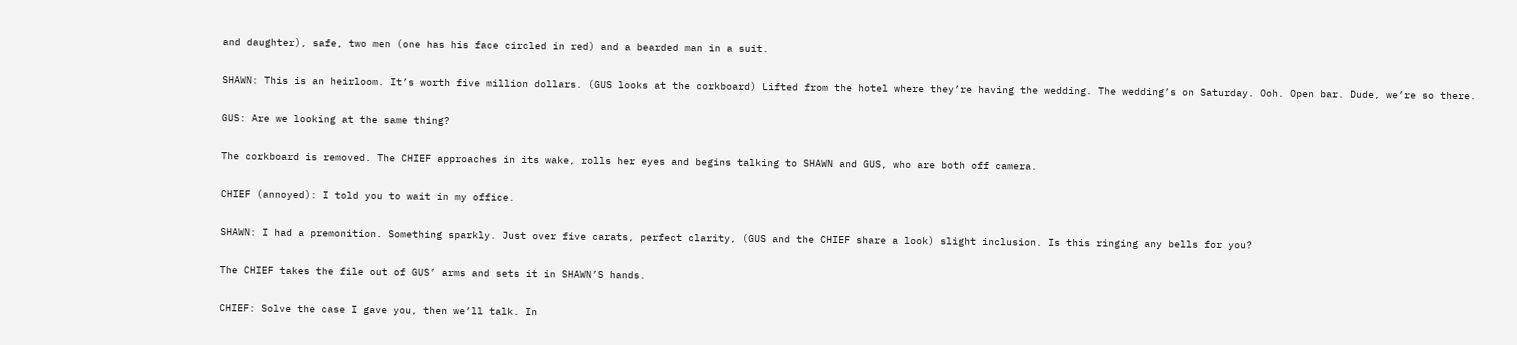and daughter), safe, two men (one has his face circled in red) and a bearded man in a suit.

SHAWN: This is an heirloom. It’s worth five million dollars. (GUS looks at the corkboard) Lifted from the hotel where they’re having the wedding. The wedding’s on Saturday. Ooh. Open bar. Dude, we’re so there.

GUS: Are we looking at the same thing?

The corkboard is removed. The CHIEF approaches in its wake, rolls her eyes and begins talking to SHAWN and GUS, who are both off camera.

CHIEF (annoyed): I told you to wait in my office.

SHAWN: I had a premonition. Something sparkly. Just over five carats, perfect clarity, (GUS and the CHIEF share a look) slight inclusion. Is this ringing any bells for you?

The CHIEF takes the file out of GUS’ arms and sets it in SHAWN’S hands.

CHIEF: Solve the case I gave you, then we’ll talk. In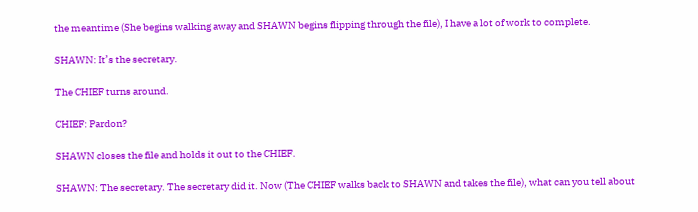the meantime (She begins walking away and SHAWN begins flipping through the file), I have a lot of work to complete.

SHAWN: It’s the secretary.

The CHIEF turns around.

CHIEF: Pardon?

SHAWN closes the file and holds it out to the CHIEF.

SHAWN: The secretary. The secretary did it. Now (The CHIEF walks back to SHAWN and takes the file), what can you tell about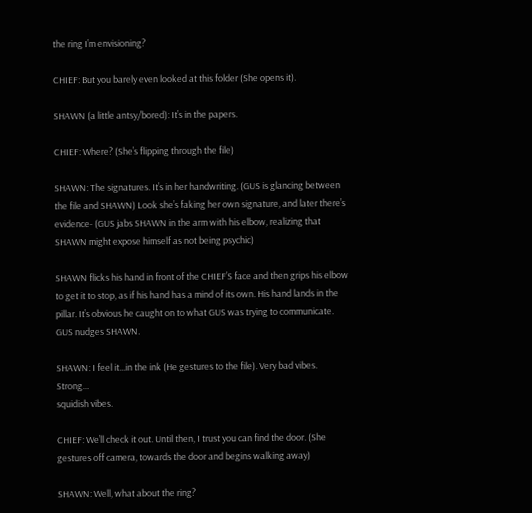the ring I’m envisioning?

CHIEF: But you barely even looked at this folder (She opens it).

SHAWN (a little antsy/bored): It’s in the papers.

CHIEF: Where? (She’s flipping through the file)

SHAWN: The signatures. It’s in her handwriting. (GUS is glancing between the file and SHAWN) Look she’s faking her own signature, and later there’s evidence- (GUS jabs SHAWN in the arm with his elbow, realizing that SHAWN might expose himself as not being psychic)

SHAWN flicks his hand in front of the CHIEF’S face and then grips his elbow to get it to stop, as if his hand has a mind of its own. His hand lands in the pillar. It’s obvious he caught on to what GUS was trying to communicate. GUS nudges SHAWN.

SHAWN: I feel it...in the ink (He gestures to the file). Very bad vibes. Strong…
squidish vibes.

CHIEF: We’ll check it out. Until then, I trust you can find the door. (She gestures off camera, towards the door and begins walking away)

SHAWN: Well, what about the ring?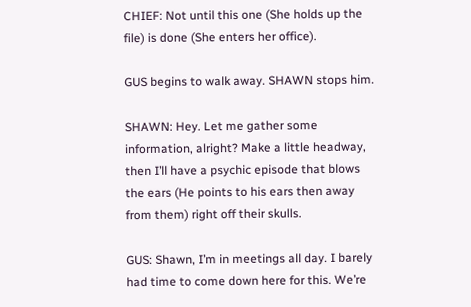CHIEF: Not until this one (She holds up the file) is done (She enters her office).

GUS begins to walk away. SHAWN stops him.

SHAWN: Hey. Let me gather some information, alright? Make a little headway, then I’ll have a psychic episode that blows the ears (He points to his ears then away from them) right off their skulls.

GUS: Shawn, I’m in meetings all day. I barely had time to come down here for this. We’re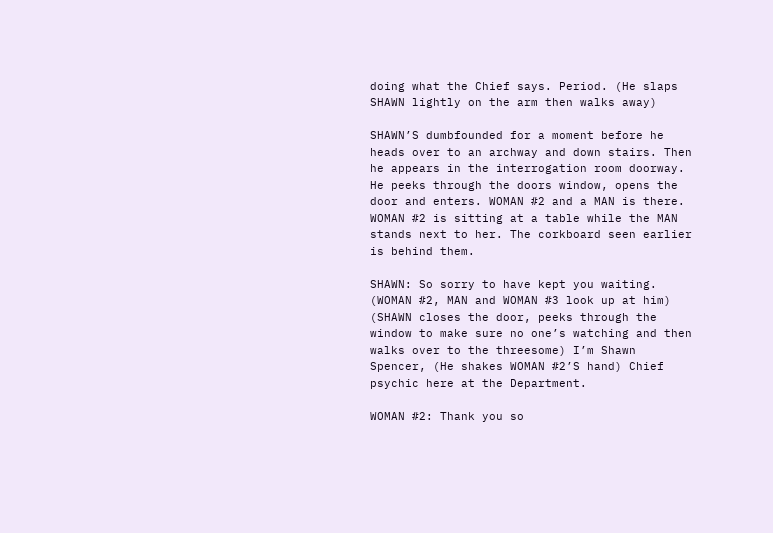doing what the Chief says. Period. (He slaps SHAWN lightly on the arm then walks away)

SHAWN’S dumbfounded for a moment before he heads over to an archway and down stairs. Then he appears in the interrogation room doorway. He peeks through the doors window, opens the door and enters. WOMAN #2 and a MAN is there. WOMAN #2 is sitting at a table while the MAN stands next to her. The corkboard seen earlier is behind them.

SHAWN: So sorry to have kept you waiting. (WOMAN #2, MAN and WOMAN #3 look up at him) (SHAWN closes the door, peeks through the window to make sure no one’s watching and then walks over to the threesome) I’m Shawn Spencer, (He shakes WOMAN #2’S hand) Chief psychic here at the Department.

WOMAN #2: Thank you so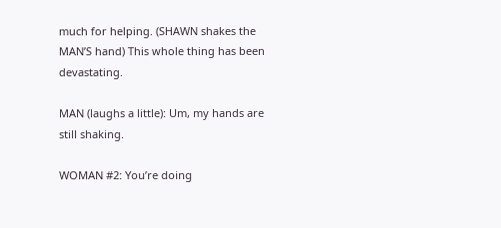much for helping. (SHAWN shakes the MAN’S hand) This whole thing has been devastating.

MAN (laughs a little): Um, my hands are still shaking.

WOMAN #2: You’re doing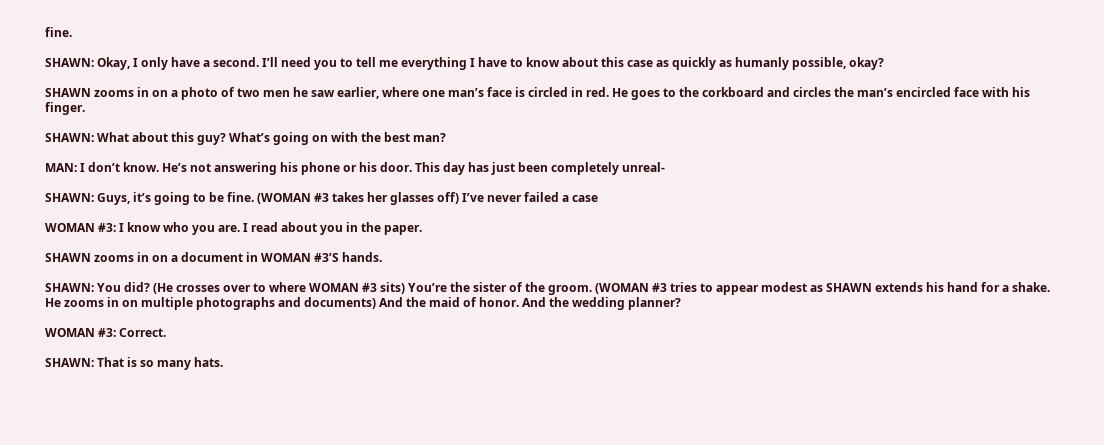fine.

SHAWN: Okay, I only have a second. I’ll need you to tell me everything I have to know about this case as quickly as humanly possible, okay?

SHAWN zooms in on a photo of two men he saw earlier, where one man’s face is circled in red. He goes to the corkboard and circles the man’s encircled face with his finger.

SHAWN: What about this guy? What’s going on with the best man?

MAN: I don’t know. He’s not answering his phone or his door. This day has just been completely unreal-

SHAWN: Guys, it’s going to be fine. (WOMAN #3 takes her glasses off) I’ve never failed a case

WOMAN #3: I know who you are. I read about you in the paper.

SHAWN zooms in on a document in WOMAN #3’S hands.

SHAWN: You did? (He crosses over to where WOMAN #3 sits) You’re the sister of the groom. (WOMAN #3 tries to appear modest as SHAWN extends his hand for a shake. He zooms in on multiple photographs and documents) And the maid of honor. And the wedding planner?

WOMAN #3: Correct.

SHAWN: That is so many hats.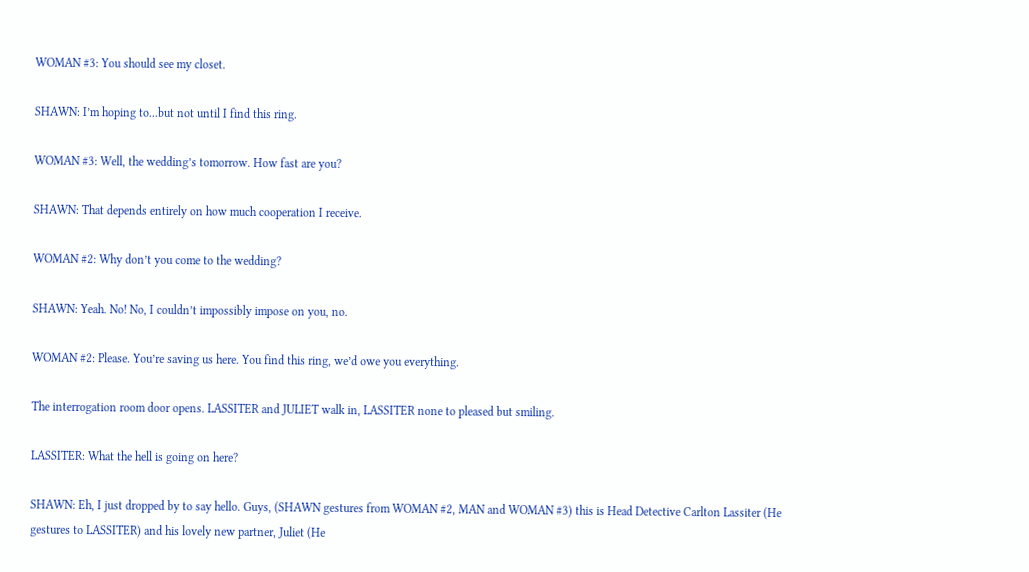WOMAN #3: You should see my closet.

SHAWN: I’m hoping to...but not until I find this ring.

WOMAN #3: Well, the wedding’s tomorrow. How fast are you?

SHAWN: That depends entirely on how much cooperation I receive.

WOMAN #2: Why don’t you come to the wedding?

SHAWN: Yeah. No! No, I couldn’t impossibly impose on you, no.

WOMAN #2: Please. You’re saving us here. You find this ring, we’d owe you everything.

The interrogation room door opens. LASSITER and JULIET walk in, LASSITER none to pleased but smiling.

LASSITER: What the hell is going on here?

SHAWN: Eh, I just dropped by to say hello. Guys, (SHAWN gestures from WOMAN #2, MAN and WOMAN #3) this is Head Detective Carlton Lassiter (He gestures to LASSITER) and his lovely new partner, Juliet (He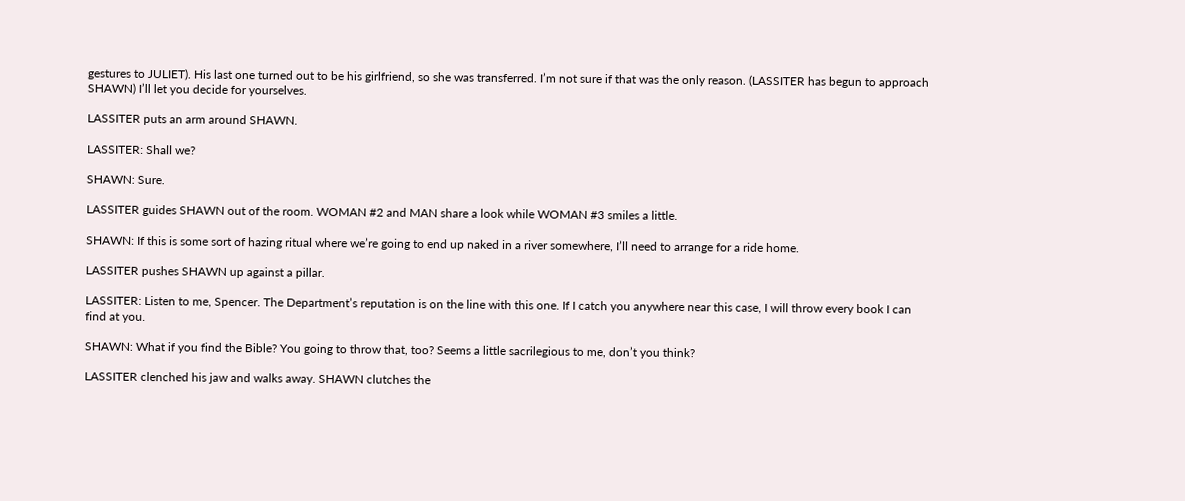gestures to JULIET). His last one turned out to be his girlfriend, so she was transferred. I’m not sure if that was the only reason. (LASSITER has begun to approach SHAWN) I’ll let you decide for yourselves.

LASSITER puts an arm around SHAWN.

LASSITER: Shall we?

SHAWN: Sure.

LASSITER guides SHAWN out of the room. WOMAN #2 and MAN share a look while WOMAN #3 smiles a little.

SHAWN: If this is some sort of hazing ritual where we’re going to end up naked in a river somewhere, I’ll need to arrange for a ride home.

LASSITER pushes SHAWN up against a pillar.

LASSITER: Listen to me, Spencer. The Department’s reputation is on the line with this one. If I catch you anywhere near this case, I will throw every book I can find at you.

SHAWN: What if you find the Bible? You going to throw that, too? Seems a little sacrilegious to me, don’t you think?

LASSITER clenched his jaw and walks away. SHAWN clutches the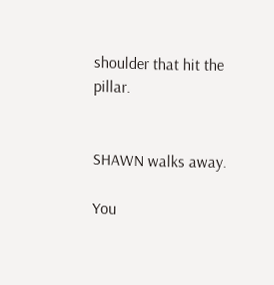shoulder that hit the pillar.


SHAWN walks away.

You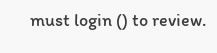must login () to review.